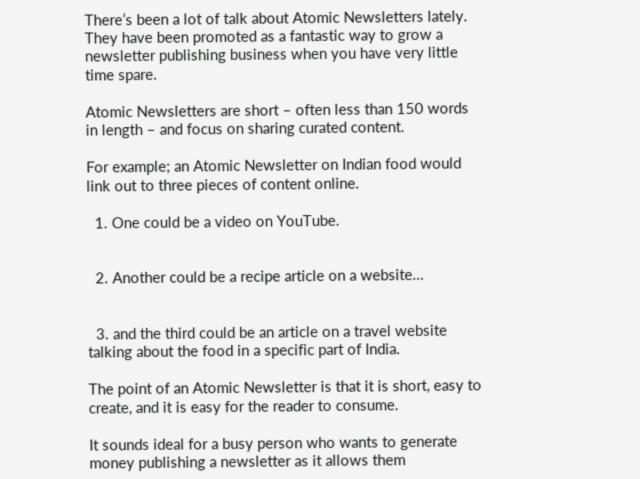There’s been a lot of talk about Atomic Newsletters lately. They have been promoted as a fantastic way to grow a newsletter publishing business when you have very little time spare.

Atomic Newsletters are short – often less than 150 words in length – and focus on sharing curated content.

For example; an Atomic Newsletter on Indian food would link out to three pieces of content online.

  1. One could be a video on YouTube.


  2. Another could be a recipe article on a website…


  3. and the third could be an article on a travel website talking about the food in a specific part of India.

The point of an Atomic Newsletter is that it is short, easy to create, and it is easy for the reader to consume.

It sounds ideal for a busy person who wants to generate money publishing a newsletter as it allows them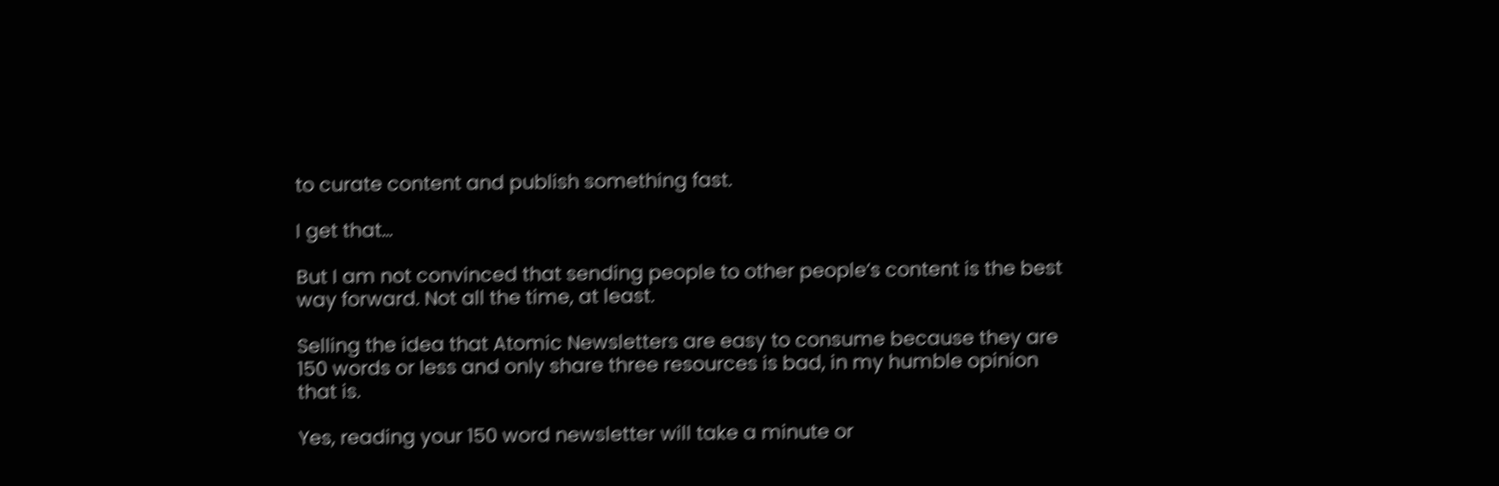to curate content and publish something fast.

I get that…

But I am not convinced that sending people to other people’s content is the best way forward. Not all the time, at least.

Selling the idea that Atomic Newsletters are easy to consume because they are 150 words or less and only share three resources is bad, in my humble opinion that is.

Yes, reading your 150 word newsletter will take a minute or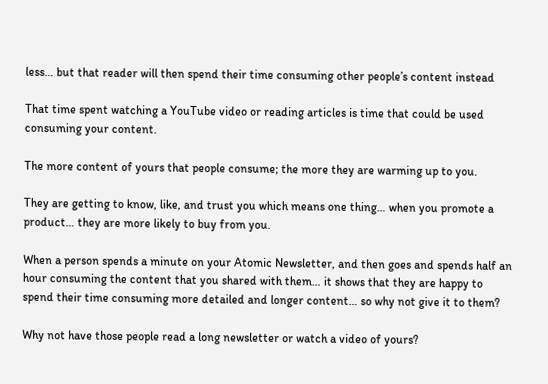less… but that reader will then spend their time consuming other people’s content instead

That time spent watching a YouTube video or reading articles is time that could be used consuming your content.

The more content of yours that people consume; the more they are warming up to you.

They are getting to know, like, and trust you which means one thing… when you promote a product… they are more likely to buy from you.

When a person spends a minute on your Atomic Newsletter, and then goes and spends half an hour consuming the content that you shared with them… it shows that they are happy to spend their time consuming more detailed and longer content… so why not give it to them?

Why not have those people read a long newsletter or watch a video of yours?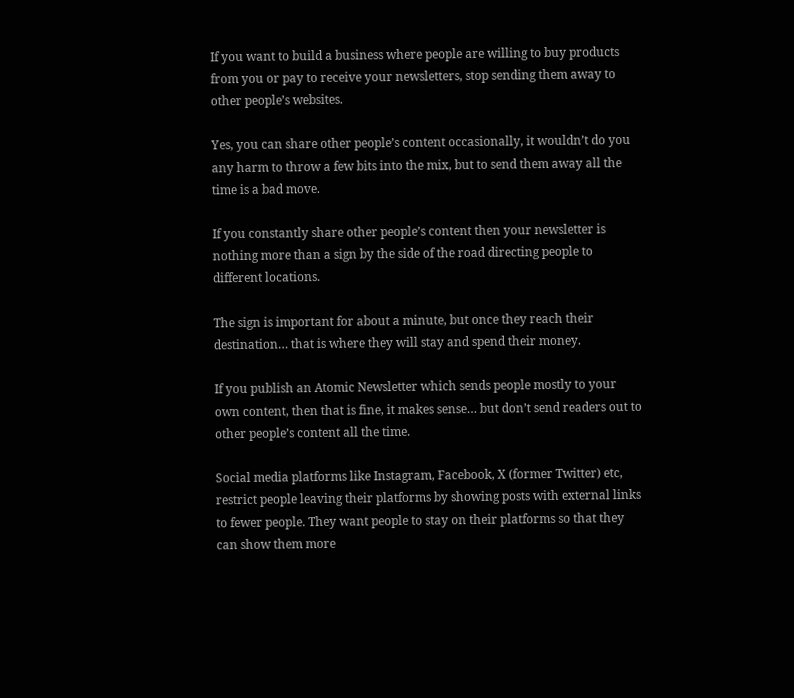If you want to build a business where people are willing to buy products from you or pay to receive your newsletters, stop sending them away to other people’s websites.

Yes, you can share other people’s content occasionally, it wouldn’t do you any harm to throw a few bits into the mix, but to send them away all the time is a bad move.

If you constantly share other people’s content then your newsletter is nothing more than a sign by the side of the road directing people to different locations.

The sign is important for about a minute, but once they reach their destination… that is where they will stay and spend their money.

If you publish an Atomic Newsletter which sends people mostly to your own content, then that is fine, it makes sense… but don’t send readers out to other people’s content all the time.

Social media platforms like Instagram, Facebook, X (former Twitter) etc, restrict people leaving their platforms by showing posts with external links to fewer people. They want people to stay on their platforms so that they can show them more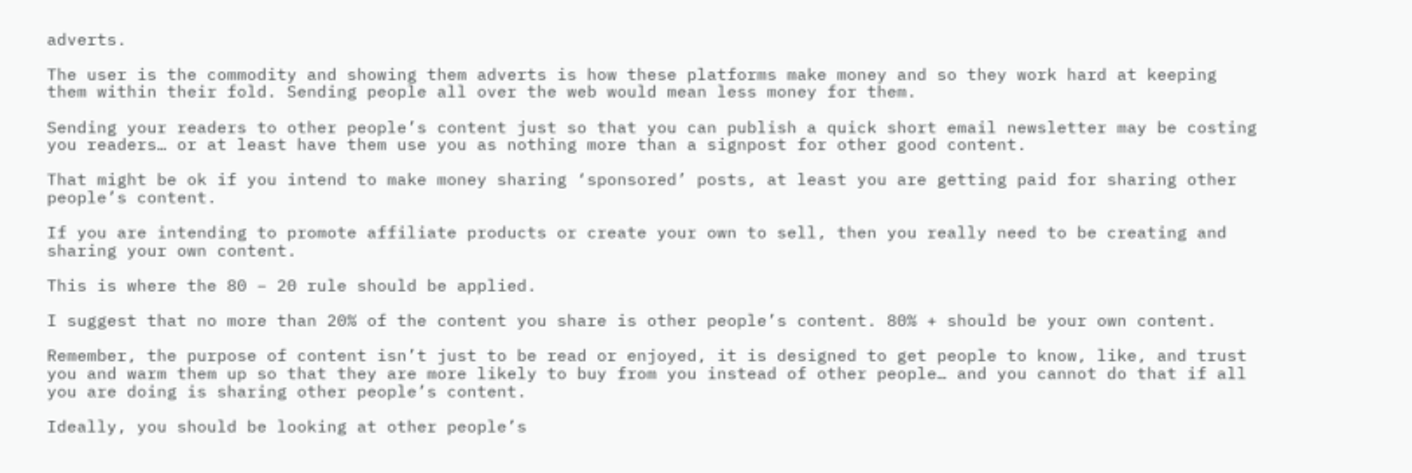adverts.

The user is the commodity and showing them adverts is how these platforms make money and so they work hard at keeping them within their fold. Sending people all over the web would mean less money for them.

Sending your readers to other people’s content just so that you can publish a quick short email newsletter may be costing you readers… or at least have them use you as nothing more than a signpost for other good content.

That might be ok if you intend to make money sharing ‘sponsored’ posts, at least you are getting paid for sharing other people’s content.

If you are intending to promote affiliate products or create your own to sell, then you really need to be creating and sharing your own content.

This is where the 80 – 20 rule should be applied.

I suggest that no more than 20% of the content you share is other people’s content. 80% + should be your own content.

Remember, the purpose of content isn’t just to be read or enjoyed, it is designed to get people to know, like, and trust you and warm them up so that they are more likely to buy from you instead of other people… and you cannot do that if all you are doing is sharing other people’s content.

Ideally, you should be looking at other people’s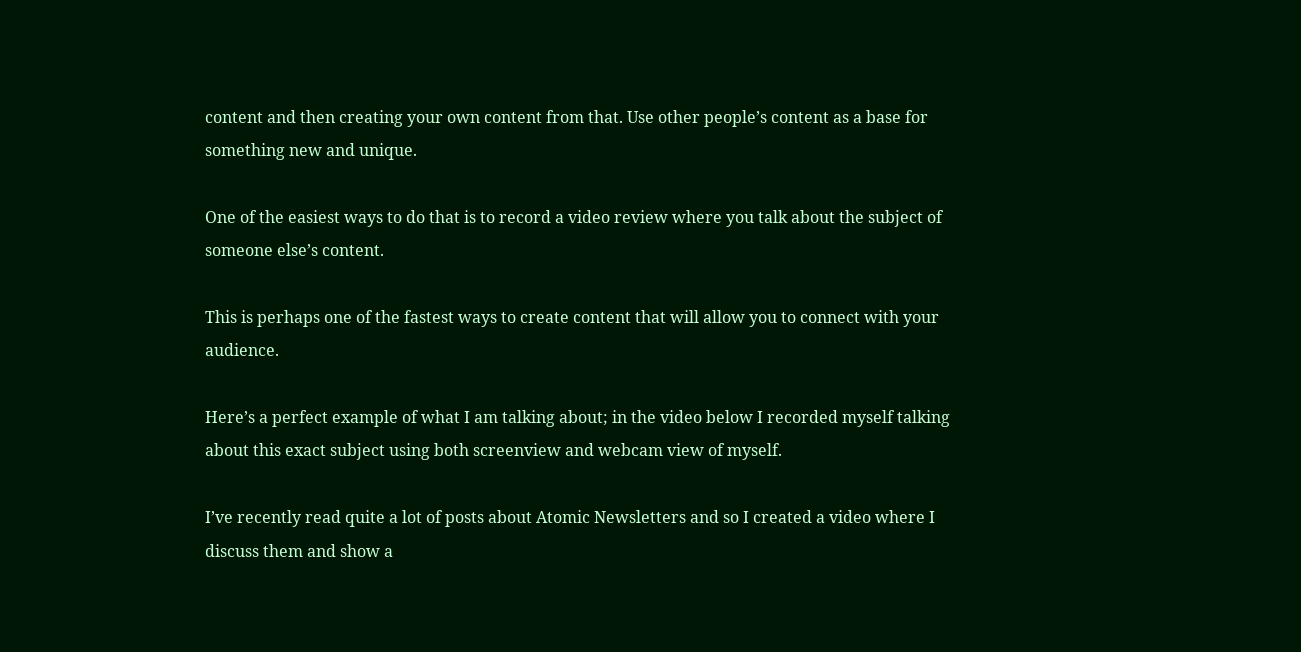content and then creating your own content from that. Use other people’s content as a base for something new and unique.

One of the easiest ways to do that is to record a video review where you talk about the subject of someone else’s content.

This is perhaps one of the fastest ways to create content that will allow you to connect with your audience.

Here’s a perfect example of what I am talking about; in the video below I recorded myself talking about this exact subject using both screenview and webcam view of myself.

I’ve recently read quite a lot of posts about Atomic Newsletters and so I created a video where I discuss them and show a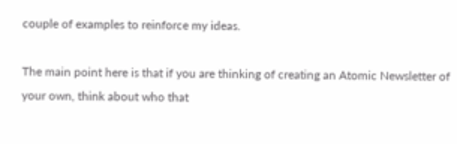couple of examples to reinforce my ideas.

The main point here is that if you are thinking of creating an Atomic Newsletter of your own, think about who that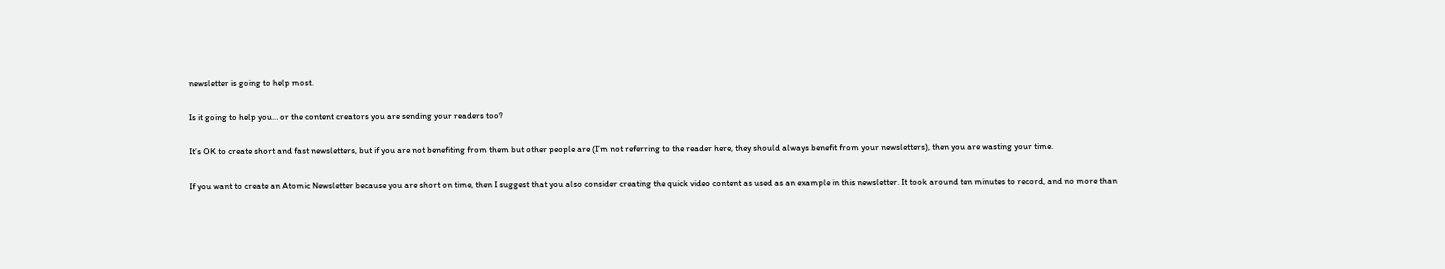newsletter is going to help most.

Is it going to help you… or the content creators you are sending your readers too?

It’s OK to create short and fast newsletters, but if you are not benefiting from them but other people are (I’m not referring to the reader here, they should always benefit from your newsletters), then you are wasting your time.

If you want to create an Atomic Newsletter because you are short on time, then I suggest that you also consider creating the quick video content as used as an example in this newsletter. It took around ten minutes to record, and no more than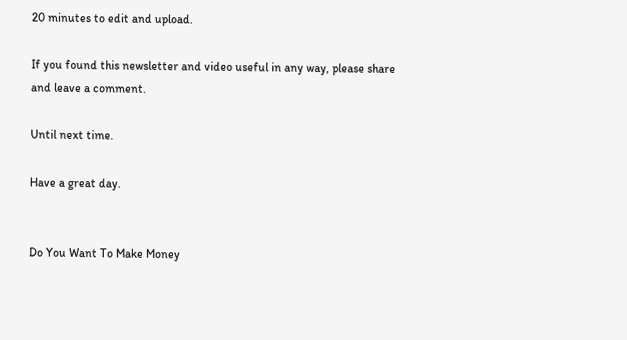20 minutes to edit and upload.

If you found this newsletter and video useful in any way, please share and leave a comment.

Until next time.

Have a great day.


Do You Want To Make Money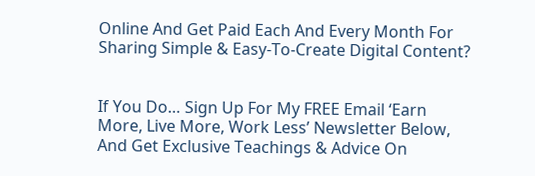Online And Get Paid Each And Every Month For Sharing Simple & Easy-To-Create Digital Content?


If You Do… Sign Up For My FREE Email ‘Earn More, Live More, Work Less’ Newsletter Below, And Get Exclusive Teachings & Advice On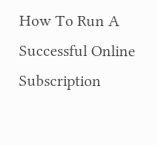How To Run A Successful Online Subscription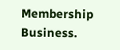Membership Business.